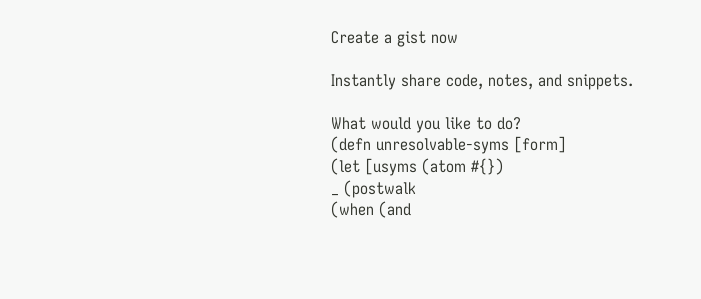Create a gist now

Instantly share code, notes, and snippets.

What would you like to do?
(defn unresolvable-syms [form]
(let [usyms (atom #{})
_ (postwalk
(when (and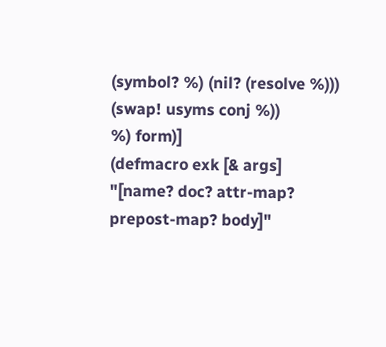(symbol? %) (nil? (resolve %)))
(swap! usyms conj %))
%) form)]
(defmacro exk [& args]
"[name? doc? attr-map? prepost-map? body]"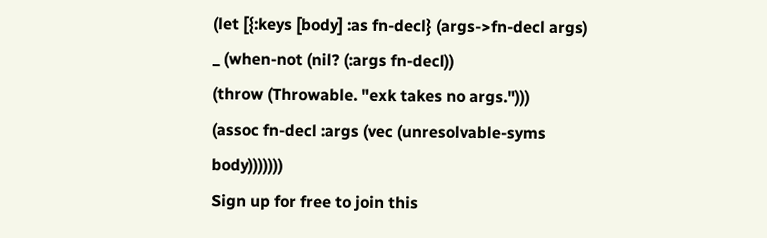(let [{:keys [body] :as fn-decl} (args->fn-decl args)
_ (when-not (nil? (:args fn-decl))
(throw (Throwable. "exk takes no args.")))
(assoc fn-decl :args (vec (unresolvable-syms body)))))))
Sign up for free to join this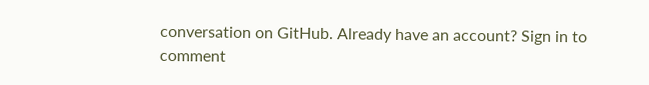conversation on GitHub. Already have an account? Sign in to comment